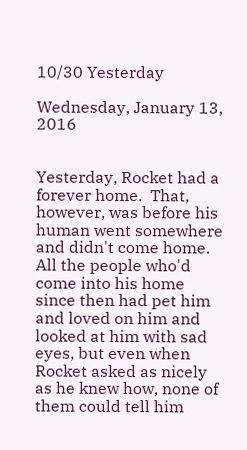10/30 Yesterday

Wednesday, January 13, 2016


Yesterday, Rocket had a forever home.  That, however, was before his human went somewhere and didn't come home.  All the people who'd come into his home since then had pet him and loved on him and looked at him with sad eyes, but even when Rocket asked as nicely as he knew how, none of them could tell him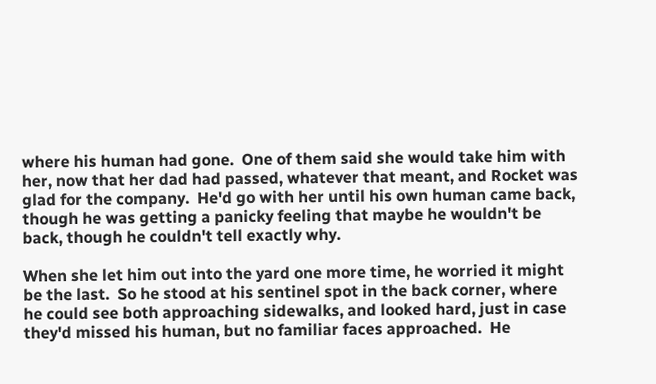where his human had gone.  One of them said she would take him with her, now that her dad had passed, whatever that meant, and Rocket was glad for the company.  He'd go with her until his own human came back, though he was getting a panicky feeling that maybe he wouldn't be back, though he couldn't tell exactly why.

When she let him out into the yard one more time, he worried it might be the last.  So he stood at his sentinel spot in the back corner, where he could see both approaching sidewalks, and looked hard, just in case they'd missed his human, but no familiar faces approached.  He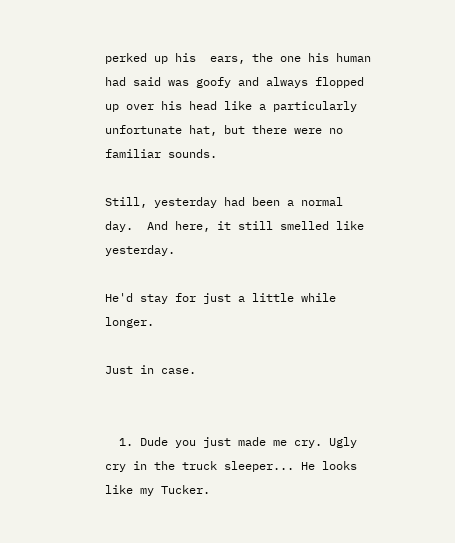perked up his  ears, the one his human had said was goofy and always flopped up over his head like a particularly unfortunate hat, but there were no familiar sounds.

Still, yesterday had been a normal day.  And here, it still smelled like yesterday.

He'd stay for just a little while longer.

Just in case.


  1. Dude you just made me cry. Ugly cry in the truck sleeper... He looks like my Tucker.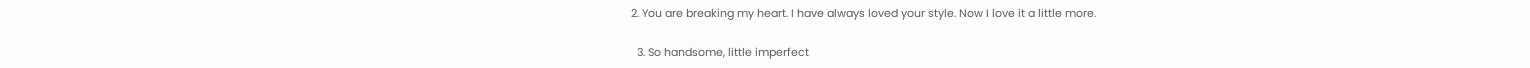2. You are breaking my heart. I have always loved your style. Now I love it a little more.

  3. So handsome, little imperfect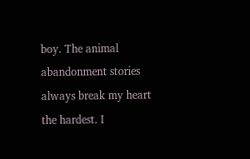boy. The animal abandonment stories always break my heart the hardest. I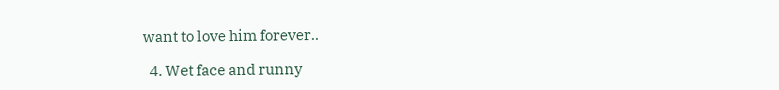want to love him forever..

  4. Wet face and runny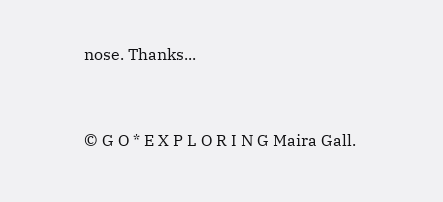nose. Thanks...


© G O * E X P L O R I N G Maira Gall.